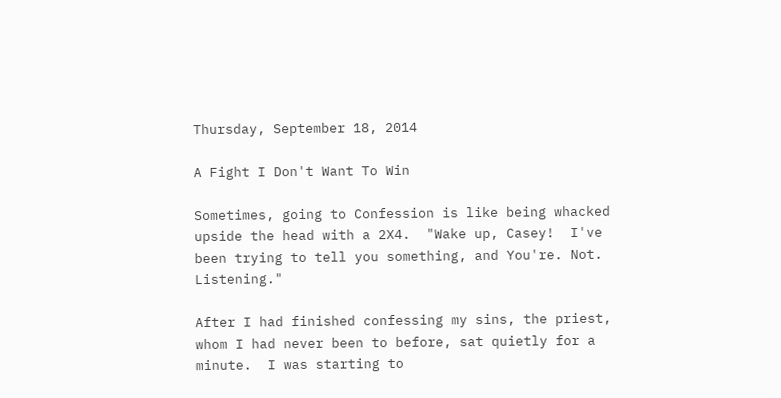Thursday, September 18, 2014

A Fight I Don't Want To Win

Sometimes, going to Confession is like being whacked upside the head with a 2X4.  "Wake up, Casey!  I've been trying to tell you something, and You're. Not. Listening."

After I had finished confessing my sins, the priest, whom I had never been to before, sat quietly for a minute.  I was starting to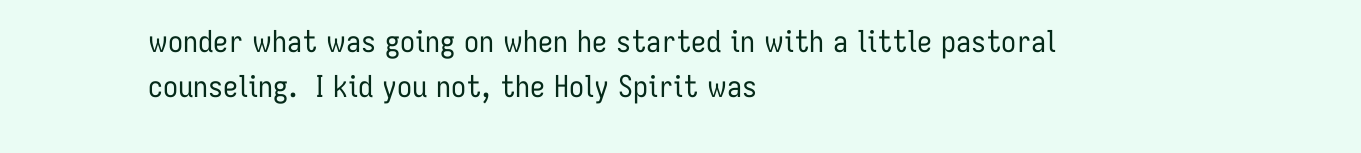wonder what was going on when he started in with a little pastoral counseling.  I kid you not, the Holy Spirit was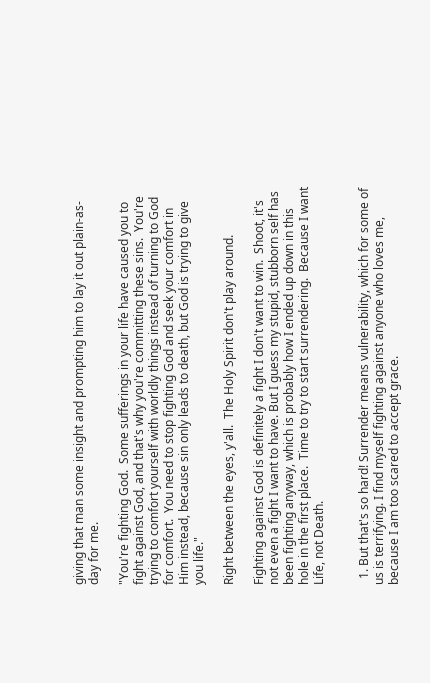giving that man some insight and prompting him to lay it out plain-as-day for me.

"You're fighting God.  Some sufferings in your life have caused you to fight against God, and that's why you're committing these sins.  You're trying to comfort yourself with worldly things instead of turning to God for comfort.  You need to stop fighting God and seek your comfort in Him instead, because sin only leads to death, but God is trying to give you life."

Right between the eyes, y'all.  The Holy Spirit don't play around.

Fighting against God is definitely a fight I don't want to win.  Shoot, it's not even a fight I want to have. But I guess my stupid, stubborn self has been fighting anyway, which is probably how I ended up down in this hole in the first place.  Time to try to start surrendering.  Because I want Life, not Death.


  1. But that's so hard! Surrender means vulnerability, which for some of us is terrifying. I find myself fighting against anyone who loves me, because I am too scared to accept grace.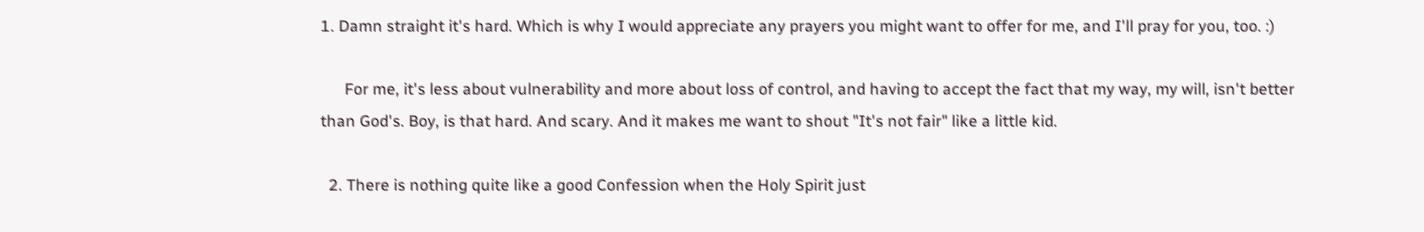1. Damn straight it's hard. Which is why I would appreciate any prayers you might want to offer for me, and I'll pray for you, too. :)

      For me, it's less about vulnerability and more about loss of control, and having to accept the fact that my way, my will, isn't better than God's. Boy, is that hard. And scary. And it makes me want to shout "It's not fair" like a little kid.

  2. There is nothing quite like a good Confession when the Holy Spirit just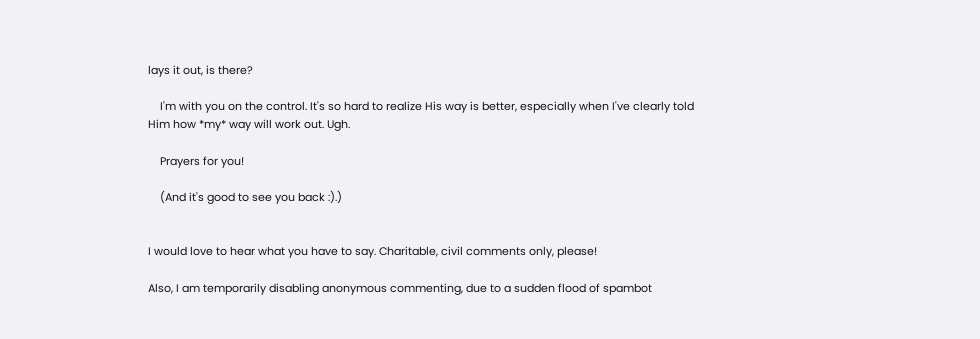lays it out, is there?

    I'm with you on the control. It's so hard to realize His way is better, especially when I've clearly told Him how *my* way will work out. Ugh.

    Prayers for you!

    (And it's good to see you back :).)


I would love to hear what you have to say. Charitable, civil comments only, please!

Also, I am temporarily disabling anonymous commenting, due to a sudden flood of spambot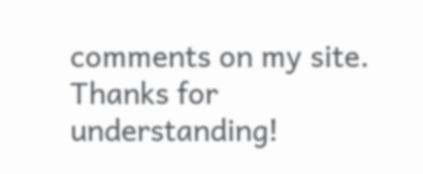comments on my site. Thanks for understanding!